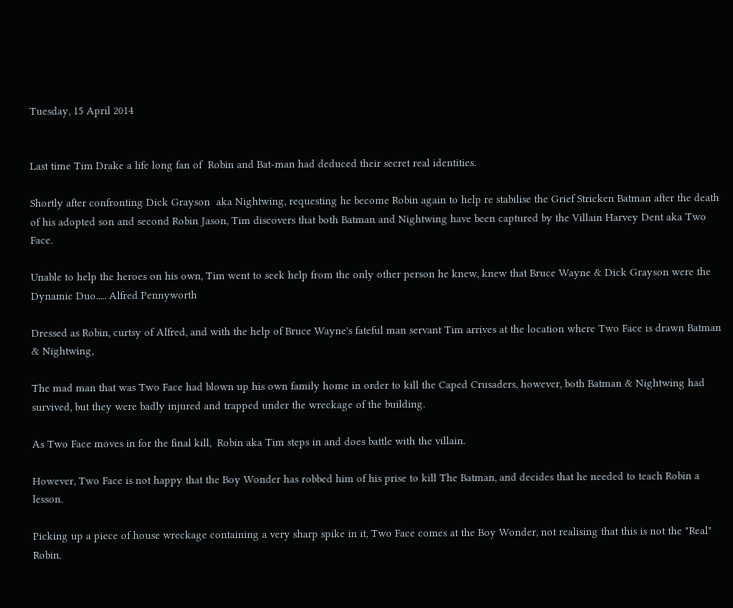Tuesday, 15 April 2014


Last time Tim Drake a life long fan of  Robin and Bat-man had deduced their secret real identities.

Shortly after confronting Dick Grayson  aka Nightwing, requesting he become Robin again to help re stabilise the Grief Stricken Batman after the death of his adopted son and second Robin Jason, Tim discovers that both Batman and Nightwing have been captured by the Villain Harvey Dent aka Two Face.

Unable to help the heroes on his own, Tim went to seek help from the only other person he knew, knew that Bruce Wayne & Dick Grayson were the Dynamic Duo..... Alfred Pennyworth

Dressed as Robin, curtsy of Alfred, and with the help of Bruce Wayne's fateful man servant Tim arrives at the location where Two Face is drawn Batman & Nightwing,

The mad man that was Two Face had blown up his own family home in order to kill the Caped Crusaders, however, both Batman & Nightwing had survived, but they were badly injured and trapped under the wreckage of the building.

As Two Face moves in for the final kill,  Robin aka Tim steps in and does battle with the villain.

However, Two Face is not happy that the Boy Wonder has robbed him of his prise to kill The Batman, and decides that he needed to teach Robin a lesson.

Picking up a piece of house wreckage containing a very sharp spike in it, Two Face comes at the Boy Wonder, not realising that this is not the "Real" Robin.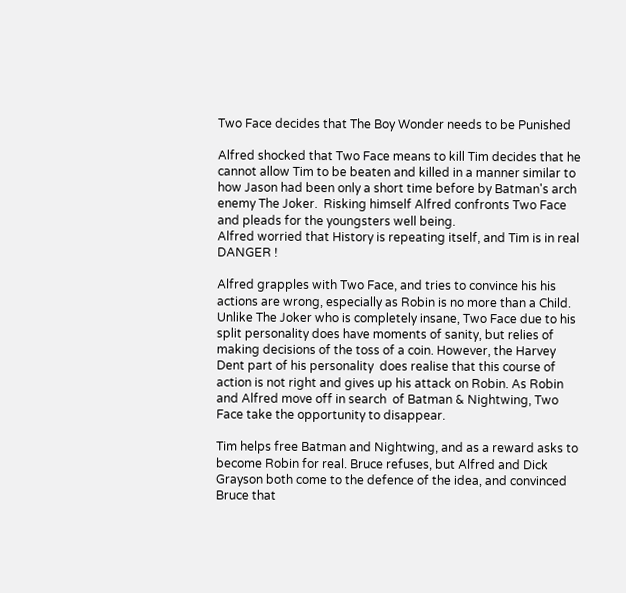Two Face decides that The Boy Wonder needs to be Punished

Alfred shocked that Two Face means to kill Tim decides that he cannot allow Tim to be beaten and killed in a manner similar to how Jason had been only a short time before by Batman's arch enemy The Joker.  Risking himself Alfred confronts Two Face and pleads for the youngsters well being.
Alfred worried that History is repeating itself, and Tim is in real DANGER !

Alfred grapples with Two Face, and tries to convince his his actions are wrong, especially as Robin is no more than a Child. Unlike The Joker who is completely insane, Two Face due to his split personality does have moments of sanity, but relies of making decisions of the toss of a coin. However, the Harvey Dent part of his personality  does realise that this course of action is not right and gives up his attack on Robin. As Robin and Alfred move off in search  of Batman & Nightwing, Two Face take the opportunity to disappear.

Tim helps free Batman and Nightwing, and as a reward asks to become Robin for real. Bruce refuses, but Alfred and Dick Grayson both come to the defence of the idea, and convinced Bruce that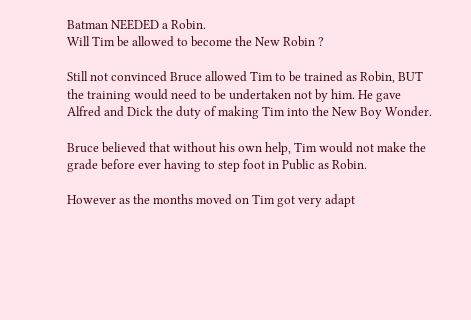Batman NEEDED a Robin.
Will Tim be allowed to become the New Robin ?

Still not convinced Bruce allowed Tim to be trained as Robin, BUT the training would need to be undertaken not by him. He gave Alfred and Dick the duty of making Tim into the New Boy Wonder.

Bruce believed that without his own help, Tim would not make the grade before ever having to step foot in Public as Robin.

However as the months moved on Tim got very adapt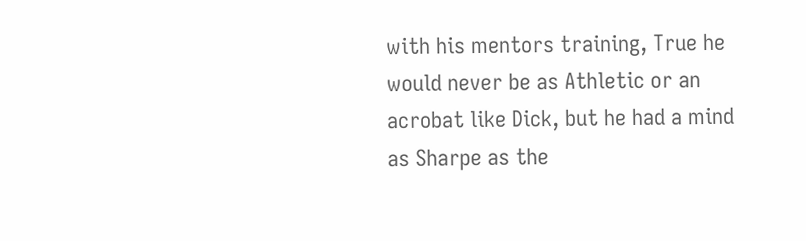with his mentors training, True he would never be as Athletic or an acrobat like Dick, but he had a mind as Sharpe as the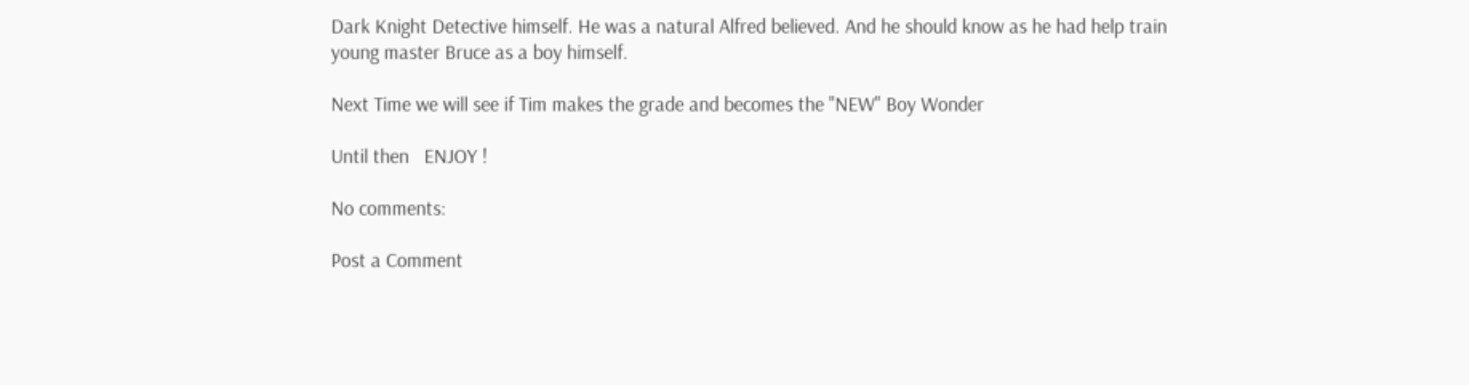Dark Knight Detective himself. He was a natural Alfred believed. And he should know as he had help train young master Bruce as a boy himself.

Next Time we will see if Tim makes the grade and becomes the "NEW" Boy Wonder

Until then   ENJOY !

No comments:

Post a Comment